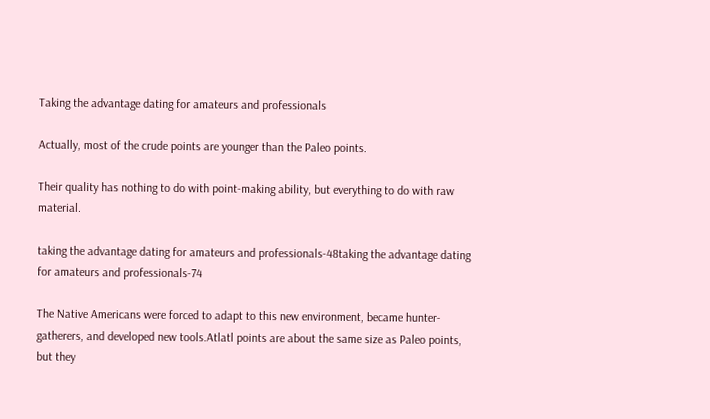Taking the advantage dating for amateurs and professionals

Actually, most of the crude points are younger than the Paleo points.

Their quality has nothing to do with point-making ability, but everything to do with raw material.

taking the advantage dating for amateurs and professionals-48taking the advantage dating for amateurs and professionals-74

The Native Americans were forced to adapt to this new environment, became hunter-gatherers, and developed new tools.Atlatl points are about the same size as Paleo points, but they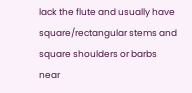lack the flute and usually have square/rectangular stems and square shoulders or barbs near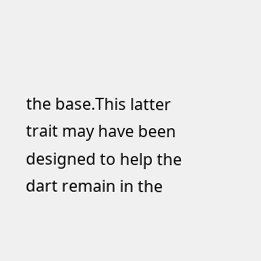the base.This latter trait may have been designed to help the dart remain in the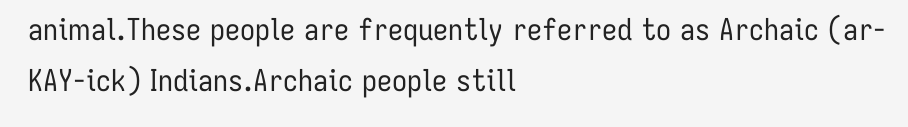animal.These people are frequently referred to as Archaic (ar-KAY-ick) Indians.Archaic people still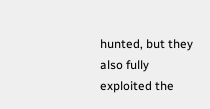hunted, but they also fully exploited the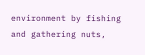environment by fishing and gathering nuts,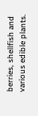berries, shellfish and various edible plants.